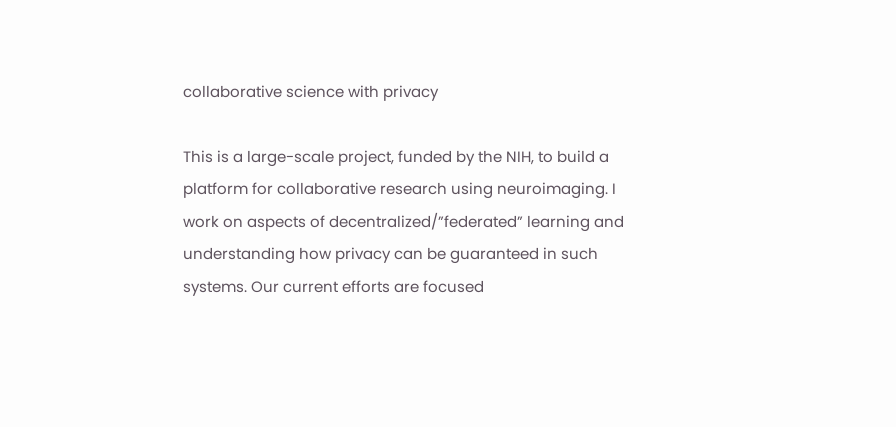collaborative science with privacy

This is a large-scale project, funded by the NIH, to build a platform for collaborative research using neuroimaging. I work on aspects of decentralized/”federated” learning and understanding how privacy can be guaranteed in such systems. Our current efforts are focused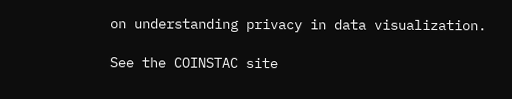on understanding privacy in data visualization.

See the COINSTAC site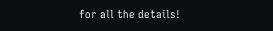for all the details!